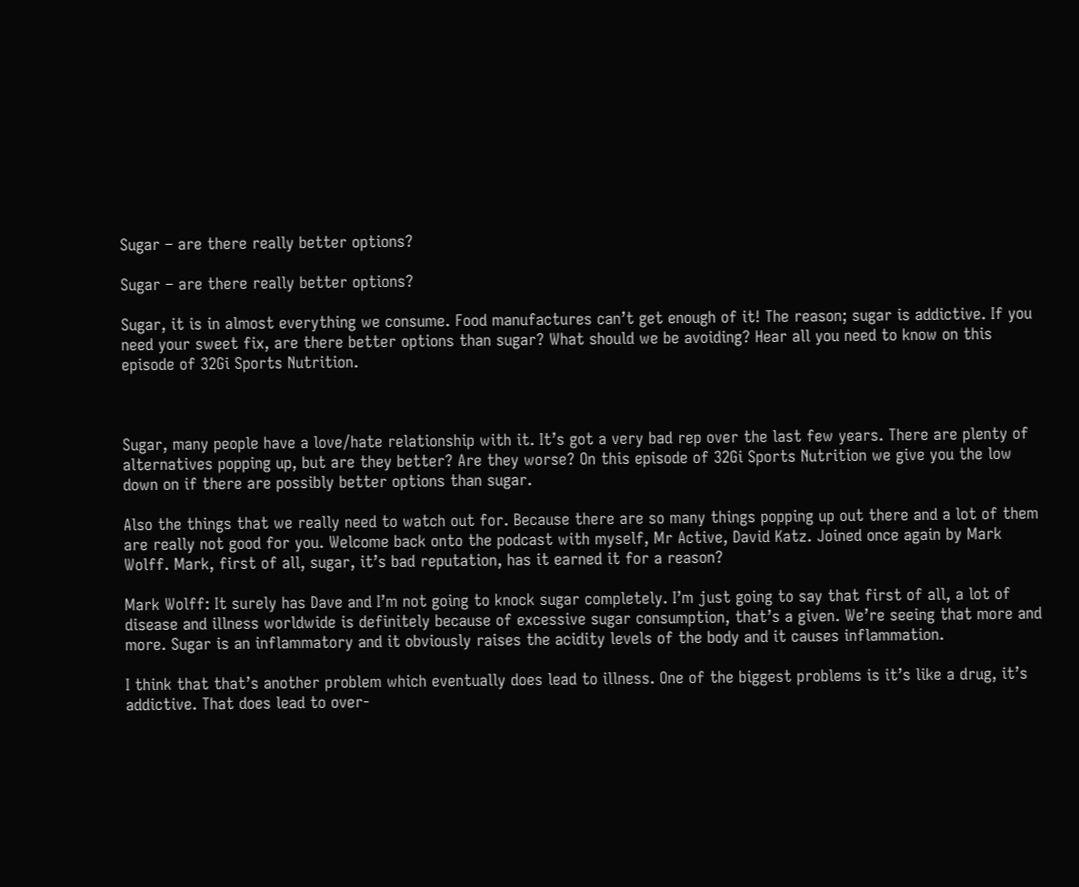Sugar – are there really better options?

Sugar – are there really better options?

Sugar, it is in almost everything we consume. Food manufactures can’t get enough of it! The reason; sugar is addictive. If you need your sweet fix, are there better options than sugar? What should we be avoiding? Hear all you need to know on this episode of 32Gi Sports Nutrition.



Sugar, many people have a love/hate relationship with it. It’s got a very bad rep over the last few years. There are plenty of alternatives popping up, but are they better? Are they worse? On this episode of 32Gi Sports Nutrition we give you the low down on if there are possibly better options than sugar.

Also the things that we really need to watch out for. Because there are so many things popping up out there and a lot of them are really not good for you. Welcome back onto the podcast with myself, Mr Active, David Katz. Joined once again by Mark Wolff. Mark, first of all, sugar, it’s bad reputation, has it earned it for a reason?

Mark Wolff: It surely has Dave and I’m not going to knock sugar completely. I’m just going to say that first of all, a lot of disease and illness worldwide is definitely because of excessive sugar consumption, that’s a given. We’re seeing that more and more. Sugar is an inflammatory and it obviously raises the acidity levels of the body and it causes inflammation.

I think that that’s another problem which eventually does lead to illness. One of the biggest problems is it’s like a drug, it’s addictive. That does lead to over-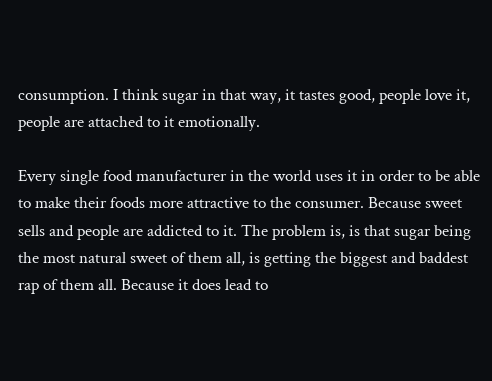consumption. I think sugar in that way, it tastes good, people love it, people are attached to it emotionally.

Every single food manufacturer in the world uses it in order to be able to make their foods more attractive to the consumer. Because sweet sells and people are addicted to it. The problem is, is that sugar being the most natural sweet of them all, is getting the biggest and baddest rap of them all. Because it does lead to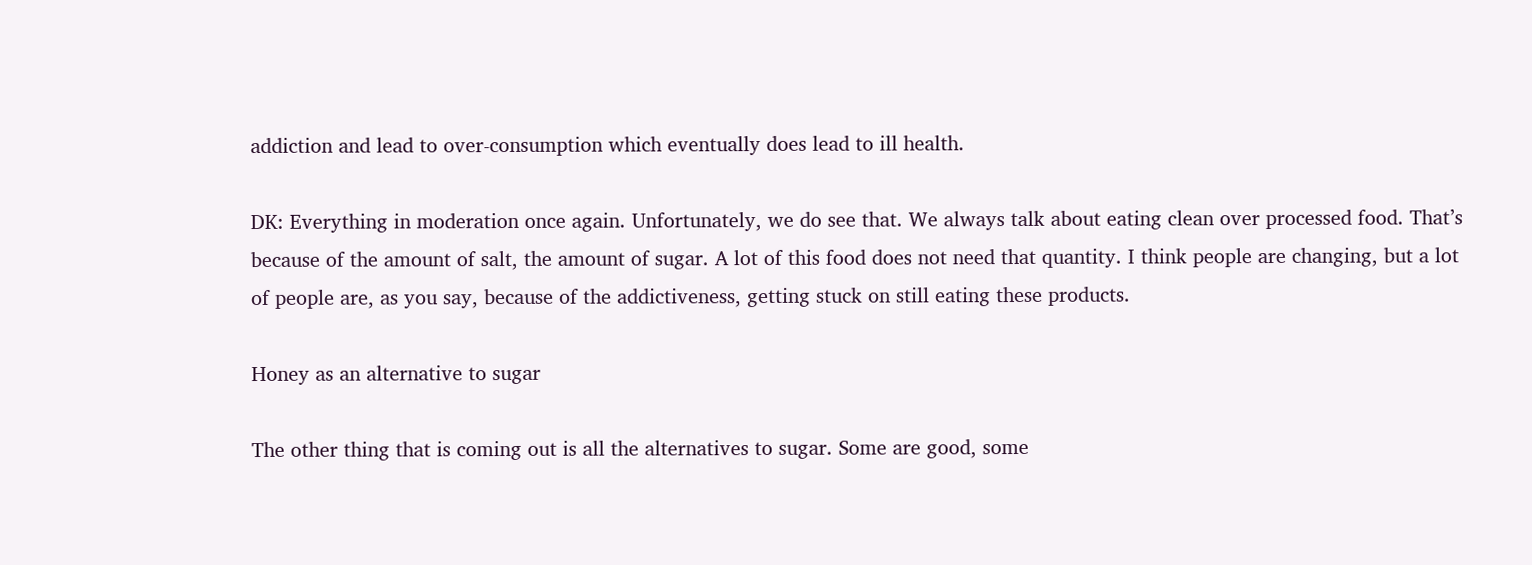addiction and lead to over-consumption which eventually does lead to ill health.

DK: Everything in moderation once again. Unfortunately, we do see that. We always talk about eating clean over processed food. That’s because of the amount of salt, the amount of sugar. A lot of this food does not need that quantity. I think people are changing, but a lot of people are, as you say, because of the addictiveness, getting stuck on still eating these products.

Honey as an alternative to sugar

The other thing that is coming out is all the alternatives to sugar. Some are good, some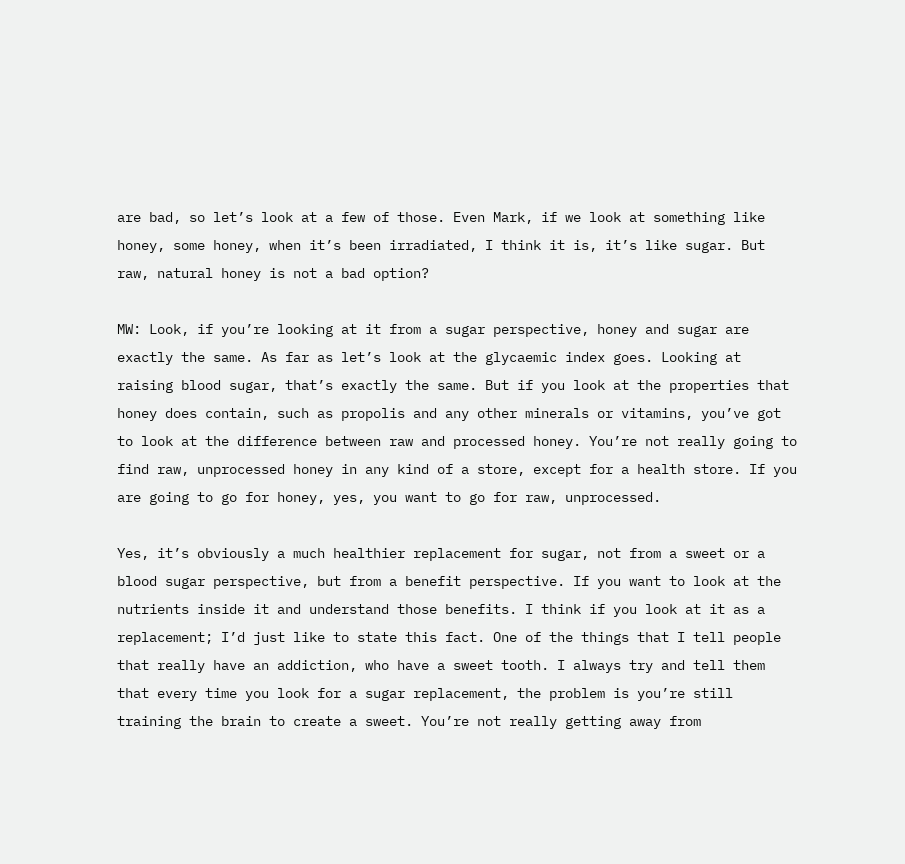are bad, so let’s look at a few of those. Even Mark, if we look at something like honey, some honey, when it’s been irradiated, I think it is, it’s like sugar. But raw, natural honey is not a bad option?

MW: Look, if you’re looking at it from a sugar perspective, honey and sugar are exactly the same. As far as let’s look at the glycaemic index goes. Looking at raising blood sugar, that’s exactly the same. But if you look at the properties that honey does contain, such as propolis and any other minerals or vitamins, you’ve got to look at the difference between raw and processed honey. You’re not really going to find raw, unprocessed honey in any kind of a store, except for a health store. If you are going to go for honey, yes, you want to go for raw, unprocessed.

Yes, it’s obviously a much healthier replacement for sugar, not from a sweet or a blood sugar perspective, but from a benefit perspective. If you want to look at the nutrients inside it and understand those benefits. I think if you look at it as a replacement; I’d just like to state this fact. One of the things that I tell people that really have an addiction, who have a sweet tooth. I always try and tell them that every time you look for a sugar replacement, the problem is you’re still training the brain to create a sweet. You’re not really getting away from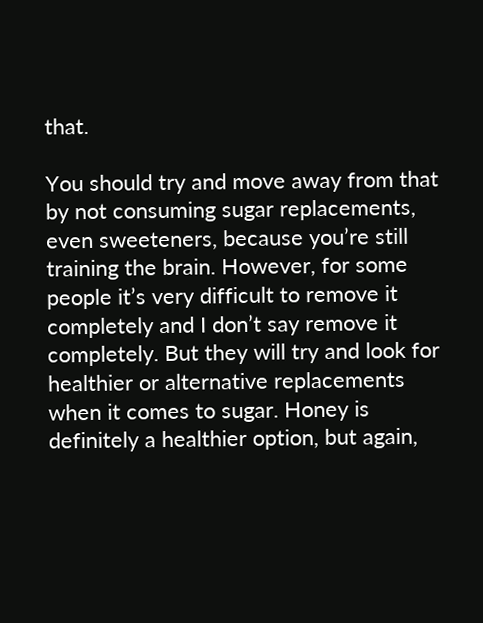that.

You should try and move away from that by not consuming sugar replacements, even sweeteners, because you’re still training the brain. However, for some people it’s very difficult to remove it completely and I don’t say remove it completely. But they will try and look for healthier or alternative replacements when it comes to sugar. Honey is definitely a healthier option, but again,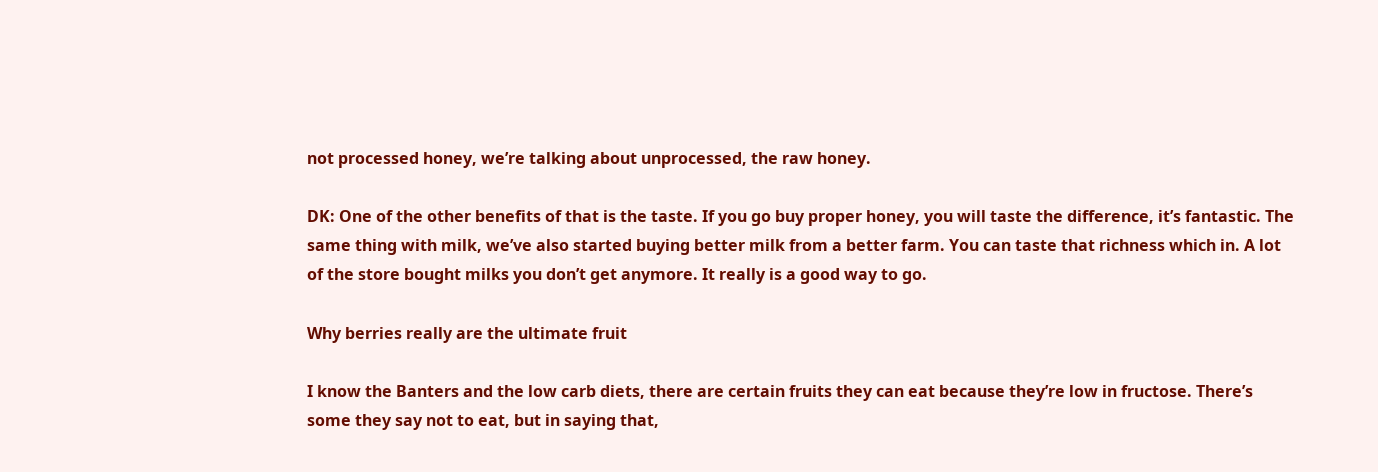not processed honey, we’re talking about unprocessed, the raw honey.

DK: One of the other benefits of that is the taste. If you go buy proper honey, you will taste the difference, it’s fantastic. The same thing with milk, we’ve also started buying better milk from a better farm. You can taste that richness which in. A lot of the store bought milks you don’t get anymore. It really is a good way to go.

Why berries really are the ultimate fruit

I know the Banters and the low carb diets, there are certain fruits they can eat because they’re low in fructose. There’s some they say not to eat, but in saying that,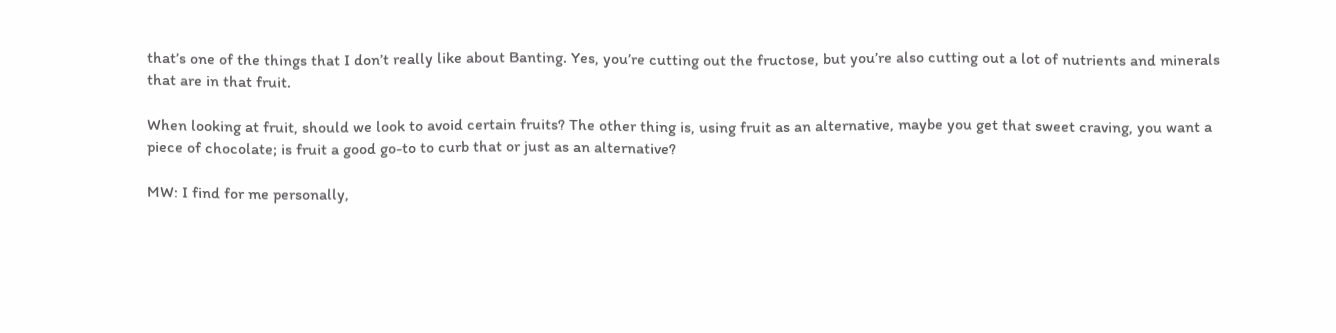that’s one of the things that I don’t really like about Banting. Yes, you’re cutting out the fructose, but you’re also cutting out a lot of nutrients and minerals that are in that fruit.

When looking at fruit, should we look to avoid certain fruits? The other thing is, using fruit as an alternative, maybe you get that sweet craving, you want a piece of chocolate; is fruit a good go-to to curb that or just as an alternative?

MW: I find for me personally,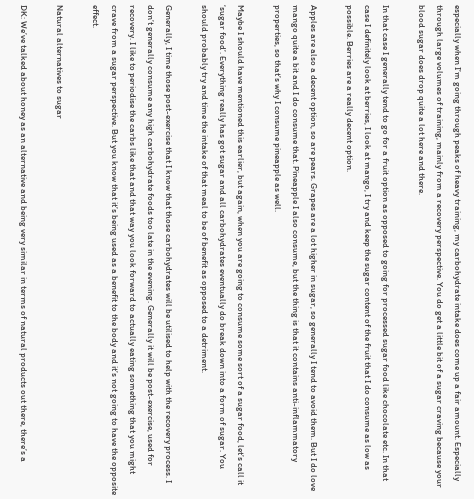especially when I’m going through peaks of heavy training, my carbohydrate intake does come up a fair amount. Especially through large volumes of training, mainly from a recovery perspective. You do get a little bit of a sugar craving because your blood sugar does drop quite a lot here and there.

In that case I generally tend to go for a fruit option as opposed to going for processed sugar food like chocolate etc. In that case I definitely look at berries, I look at mango, I try and keep the sugar content of the fruit that I do consume as low as possible. Berries are a really decent option.

Apples are also a decent option, so are pears. Grapes are a lot higher in sugar, so generally I tend to avoid them. But I do love mango quite a bit and I do consume that. Pineapple I also consume, but the thing is that it contains anti-inflammatory properties, so that’s why I consume pineapple as well.

Maybe I should have mentioned this earlier, but again, when you are going to consume some sort of a sugar food, let’s call it ‘sugar food’. Everything really has got sugar and all carbohydrates eventually do break down into a form of sugar. You should probably try and time the intake of that meal to be of benefit as opposed to a detriment.

Generally, I time those post-exercise that I know that those carbohydrates will be utilised to help with the recovery process. I don’t generally consume any high carbohydrate foods too late in the evening. Generally it will be post-exercise, used for recovery. I like to periodise the carbs like that and that way you look forward to actually eating something that you might crave from a sugar perspective. But you know that it’s being used as a benefit to the body and it’s not going to have the opposite effect.

Natural alternatives to sugar

DK: We’ve talked about honey as an alternative and being very similar in terms of natural products out there, there’s a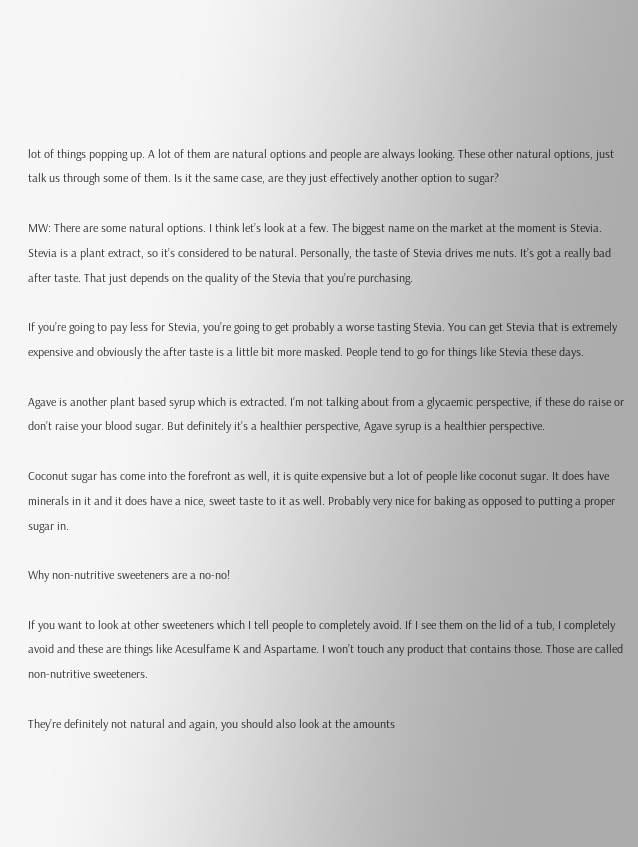lot of things popping up. A lot of them are natural options and people are always looking. These other natural options, just talk us through some of them. Is it the same case, are they just effectively another option to sugar?

MW: There are some natural options. I think let’s look at a few. The biggest name on the market at the moment is Stevia. Stevia is a plant extract, so it’s considered to be natural. Personally, the taste of Stevia drives me nuts. It’s got a really bad after taste. That just depends on the quality of the Stevia that you’re purchasing.

If you’re going to pay less for Stevia, you’re going to get probably a worse tasting Stevia. You can get Stevia that is extremely expensive and obviously the after taste is a little bit more masked. People tend to go for things like Stevia these days.

Agave is another plant based syrup which is extracted. I’m not talking about from a glycaemic perspective, if these do raise or don’t raise your blood sugar. But definitely it’s a healthier perspective, Agave syrup is a healthier perspective.

Coconut sugar has come into the forefront as well, it is quite expensive but a lot of people like coconut sugar. It does have minerals in it and it does have a nice, sweet taste to it as well. Probably very nice for baking as opposed to putting a proper sugar in.

Why non-nutritive sweeteners are a no-no!

If you want to look at other sweeteners which I tell people to completely avoid. If I see them on the lid of a tub, I completely avoid and these are things like Acesulfame K and Aspartame. I won’t touch any product that contains those. Those are called non-nutritive sweeteners.

They’re definitely not natural and again, you should also look at the amounts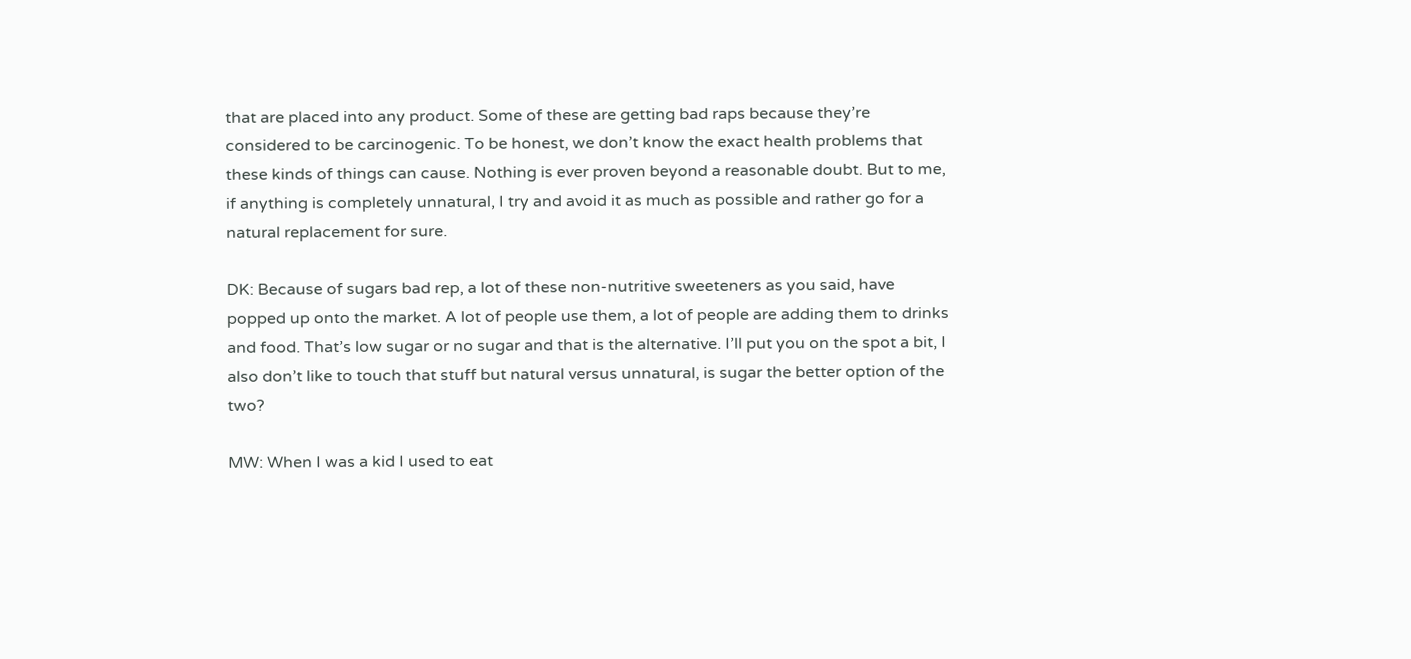that are placed into any product. Some of these are getting bad raps because they’re considered to be carcinogenic. To be honest, we don’t know the exact health problems that these kinds of things can cause. Nothing is ever proven beyond a reasonable doubt. But to me, if anything is completely unnatural, I try and avoid it as much as possible and rather go for a natural replacement for sure.

DK: Because of sugars bad rep, a lot of these non-nutritive sweeteners as you said, have popped up onto the market. A lot of people use them, a lot of people are adding them to drinks and food. That’s low sugar or no sugar and that is the alternative. I’ll put you on the spot a bit, I also don’t like to touch that stuff but natural versus unnatural, is sugar the better option of the two?

MW: When I was a kid I used to eat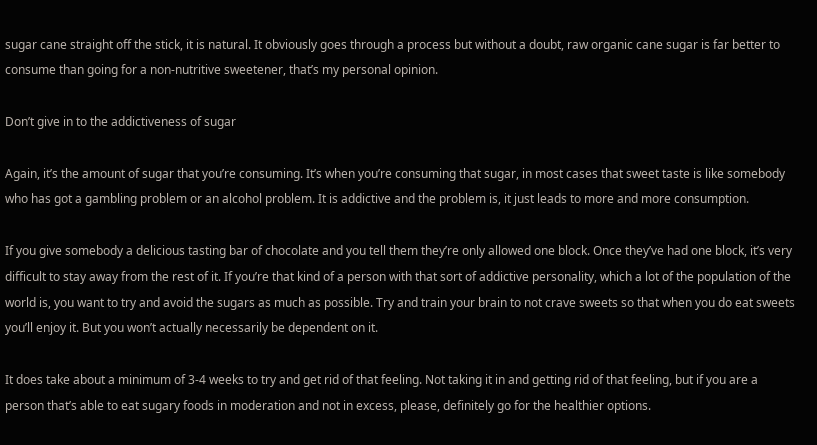sugar cane straight off the stick, it is natural. It obviously goes through a process but without a doubt, raw organic cane sugar is far better to consume than going for a non-nutritive sweetener, that’s my personal opinion.

Don’t give in to the addictiveness of sugar

Again, it’s the amount of sugar that you’re consuming. It’s when you’re consuming that sugar, in most cases that sweet taste is like somebody who has got a gambling problem or an alcohol problem. It is addictive and the problem is, it just leads to more and more consumption.

If you give somebody a delicious tasting bar of chocolate and you tell them they’re only allowed one block. Once they’ve had one block, it’s very difficult to stay away from the rest of it. If you’re that kind of a person with that sort of addictive personality, which a lot of the population of the world is, you want to try and avoid the sugars as much as possible. Try and train your brain to not crave sweets so that when you do eat sweets you’ll enjoy it. But you won’t actually necessarily be dependent on it.

It does take about a minimum of 3-4 weeks to try and get rid of that feeling. Not taking it in and getting rid of that feeling, but if you are a person that’s able to eat sugary foods in moderation and not in excess, please, definitely go for the healthier options.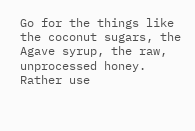Go for the things like the coconut sugars, the Agave syrup, the raw, unprocessed honey. Rather use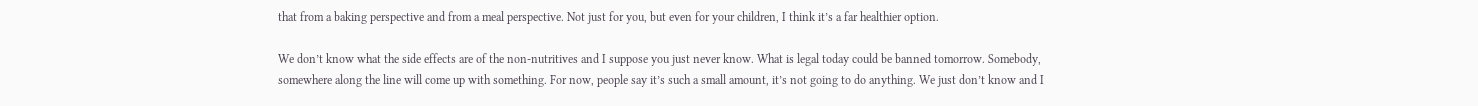that from a baking perspective and from a meal perspective. Not just for you, but even for your children, I think it’s a far healthier option.

We don’t know what the side effects are of the non-nutritives and I suppose you just never know. What is legal today could be banned tomorrow. Somebody, somewhere along the line will come up with something. For now, people say it’s such a small amount, it’s not going to do anything. We just don’t know and I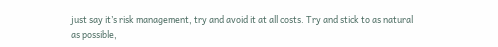just say it’s risk management, try and avoid it at all costs. Try and stick to as natural as possible,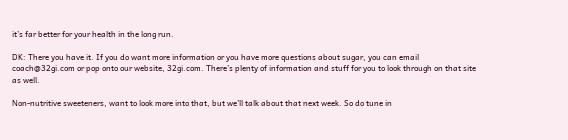it’s far better for your health in the long run.

DK: There you have it. If you do want more information or you have more questions about sugar, you can email coach@32gi.com or pop onto our website, 32gi.com. There’s plenty of information and stuff for you to look through on that site as well.

Non-nutritive sweeteners, want to look more into that, but we’ll talk about that next week. So do tune in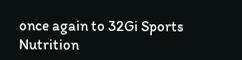once again to 32Gi Sports Nutrition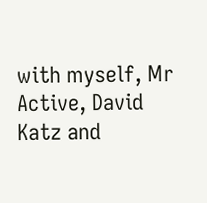with myself, Mr Active, David Katz and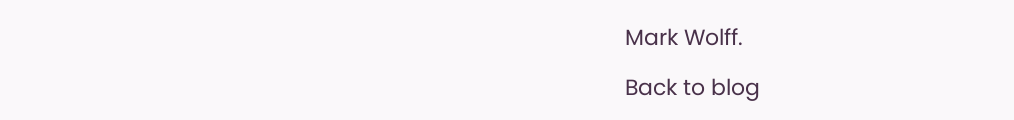Mark Wolff.

Back to blog